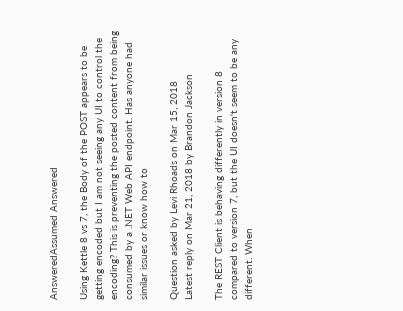AnsweredAssumed Answered

Using Kettle 8 vs 7, the Body of the POST appears to be getting encoded but I am not seeing any UI to control the encoding? This is preventing the posted content from being consumed by a .NET Web API endpoint. Has anyone had similar issues or know how to

Question asked by Levi Rhoads on Mar 15, 2018
Latest reply on Mar 21, 2018 by Brandon Jackson

The REST Client is behaving differently in version 8 compared to version 7, but the UI doesn't seem to be any different. When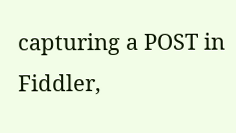capturing a POST in Fiddler,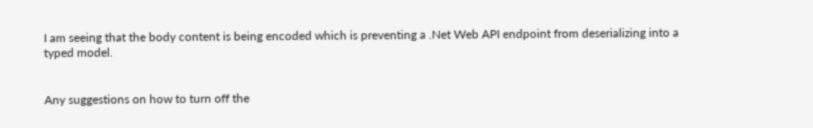I am seeing that the body content is being encoded which is preventing a .Net Web API endpoint from deserializing into a typed model.


Any suggestions on how to turn off the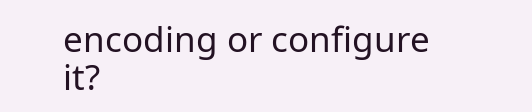encoding or configure it?